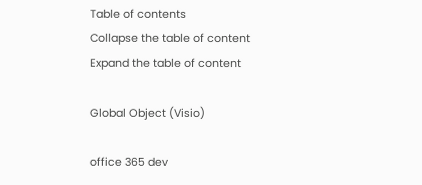Table of contents
Collapse the table of content
Expand the table of content

Global Object (Visio)

office 365 dev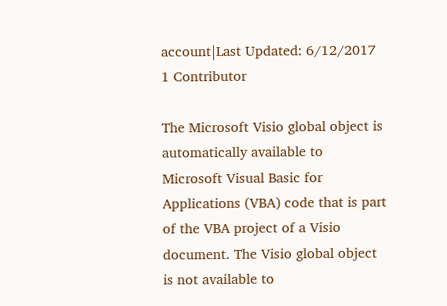account|Last Updated: 6/12/2017
1 Contributor

The Microsoft Visio global object is automatically available to Microsoft Visual Basic for Applications (VBA) code that is part of the VBA project of a Visio document. The Visio global object is not available to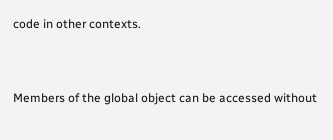code in other contexts.


Members of the global object can be accessed without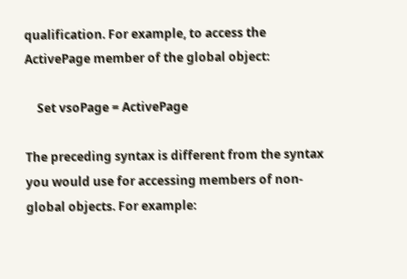qualification. For example, to access the ActivePage member of the global object:

    Set vsoPage = ActivePage

The preceding syntax is different from the syntax you would use for accessing members of non-global objects. For example: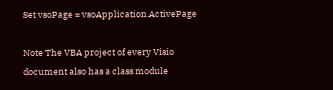Set vsoPage = vsoApplication.ActivePage

Note The VBA project of every Visio document also has a class module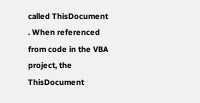called ThisDocument . When referenced from code in the VBA project, the ThisDocument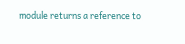module returns a reference to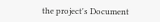the project's Document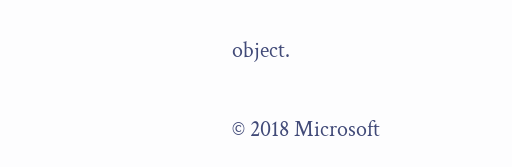object.

© 2018 Microsoft